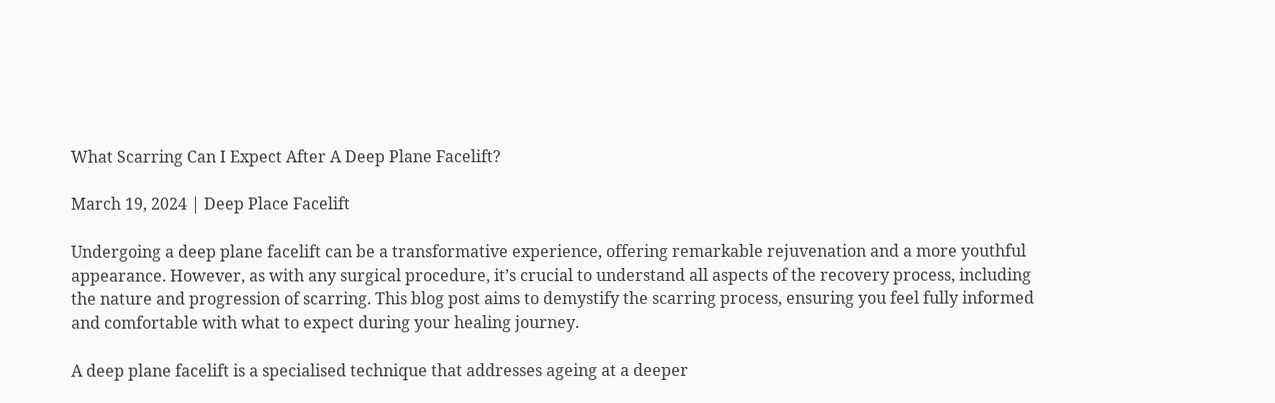What Scarring Can I Expect After A Deep Plane Facelift?

March 19, 2024 | Deep Place Facelift

Undergoing a deep plane facelift can be a transformative experience, offering remarkable rejuvenation and a more youthful appearance. However, as with any surgical procedure, it’s crucial to understand all aspects of the recovery process, including the nature and progression of scarring. This blog post aims to demystify the scarring process, ensuring you feel fully informed and comfortable with what to expect during your healing journey.

A deep plane facelift is a specialised technique that addresses ageing at a deeper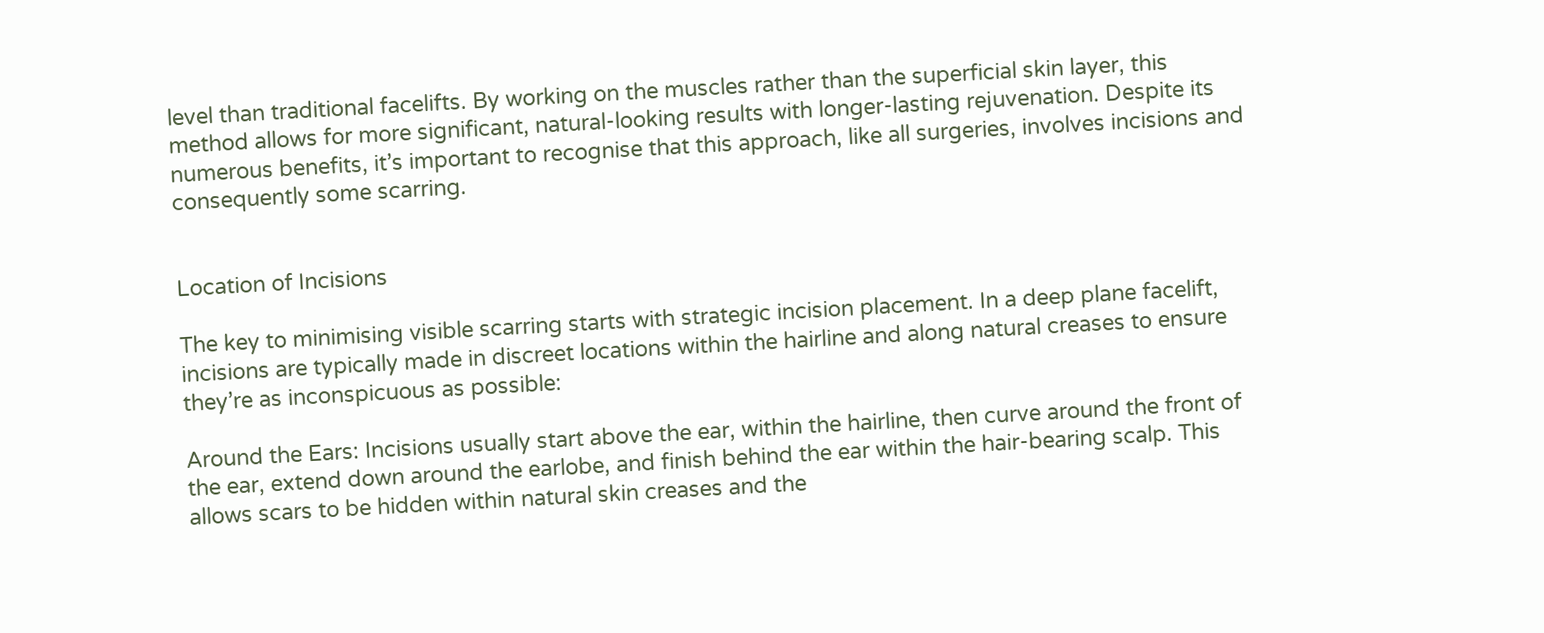level than traditional facelifts. By working on the muscles rather than the superficial skin layer, this method allows for more significant, natural-looking results with longer-lasting rejuvenation. Despite its numerous benefits, it’s important to recognise that this approach, like all surgeries, involves incisions and consequently some scarring.


Location of Incisions

The key to minimising visible scarring starts with strategic incision placement. In a deep plane facelift, incisions are typically made in discreet locations within the hairline and along natural creases to ensure they’re as inconspicuous as possible:

Around the Ears: Incisions usually start above the ear, within the hairline, then curve around the front of the ear, extend down around the earlobe, and finish behind the ear within the hair-bearing scalp. This allows scars to be hidden within natural skin creases and the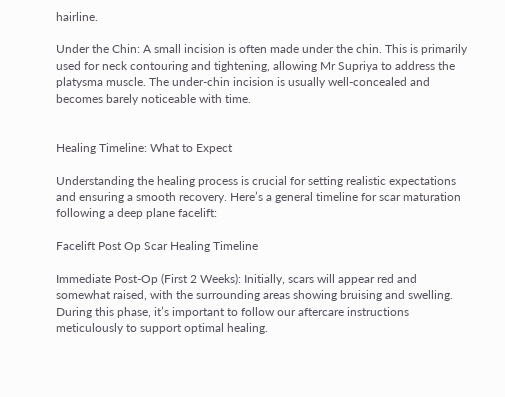hairline.

Under the Chin: A small incision is often made under the chin. This is primarily used for neck contouring and tightening, allowing Mr Supriya to address the platysma muscle. The under-chin incision is usually well-concealed and becomes barely noticeable with time.


Healing Timeline: What to Expect

Understanding the healing process is crucial for setting realistic expectations and ensuring a smooth recovery. Here’s a general timeline for scar maturation following a deep plane facelift:

Facelift Post Op Scar Healing Timeline

Immediate Post-Op (First 2 Weeks): Initially, scars will appear red and somewhat raised, with the surrounding areas showing bruising and swelling. During this phase, it’s important to follow our aftercare instructions meticulously to support optimal healing.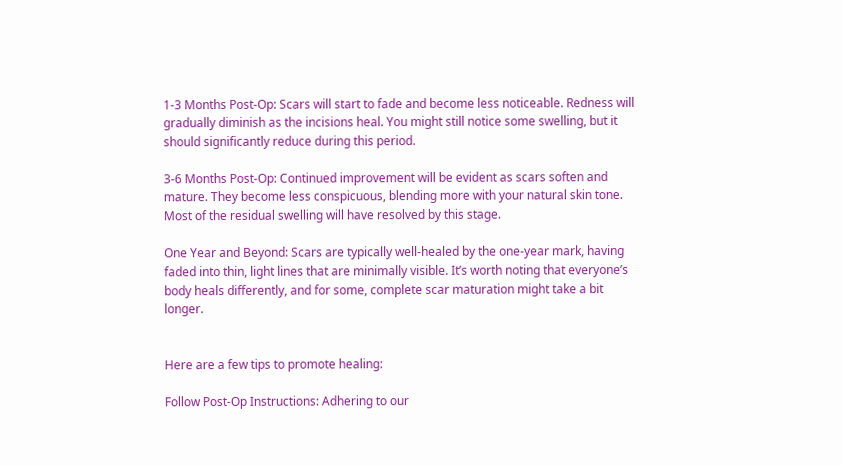1-3 Months Post-Op: Scars will start to fade and become less noticeable. Redness will gradually diminish as the incisions heal. You might still notice some swelling, but it should significantly reduce during this period.

3-6 Months Post-Op: Continued improvement will be evident as scars soften and mature. They become less conspicuous, blending more with your natural skin tone. Most of the residual swelling will have resolved by this stage.

One Year and Beyond: Scars are typically well-healed by the one-year mark, having faded into thin, light lines that are minimally visible. It’s worth noting that everyone’s body heals differently, and for some, complete scar maturation might take a bit longer.


Here are a few tips to promote healing:

Follow Post-Op Instructions: Adhering to our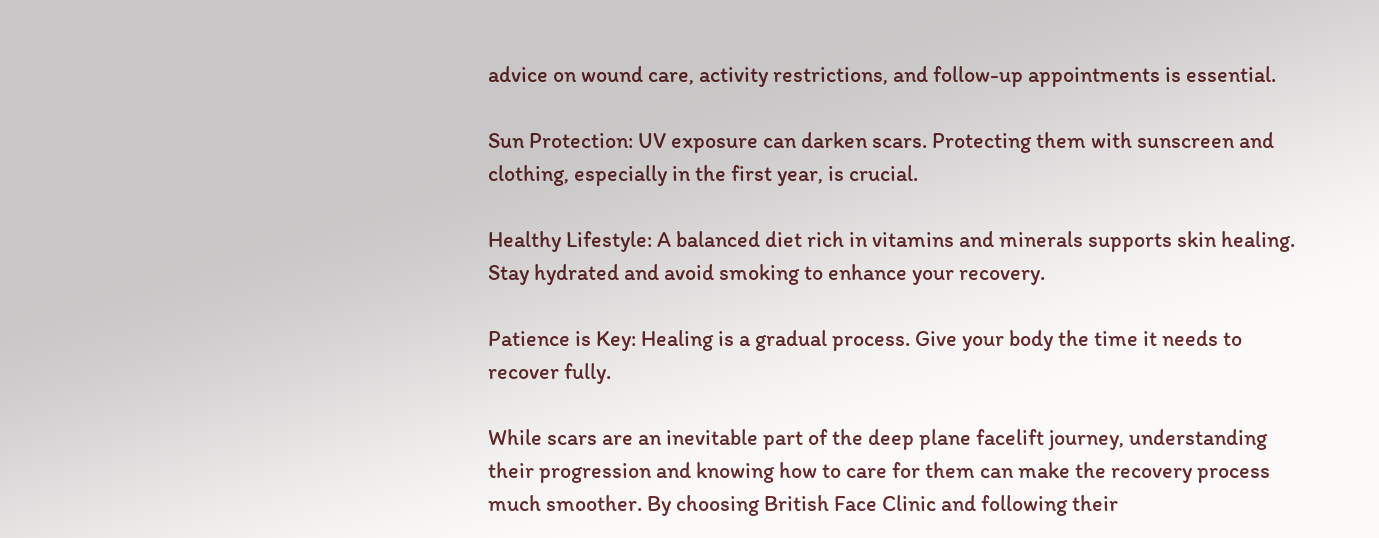advice on wound care, activity restrictions, and follow-up appointments is essential.

Sun Protection: UV exposure can darken scars. Protecting them with sunscreen and clothing, especially in the first year, is crucial.

Healthy Lifestyle: A balanced diet rich in vitamins and minerals supports skin healing. Stay hydrated and avoid smoking to enhance your recovery.

Patience is Key: Healing is a gradual process. Give your body the time it needs to recover fully.

While scars are an inevitable part of the deep plane facelift journey, understanding their progression and knowing how to care for them can make the recovery process much smoother. By choosing British Face Clinic and following their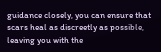guidance closely, you can ensure that scars heal as discreetly as possible, leaving you with the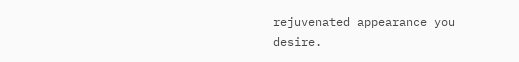rejuvenated appearance you desire.